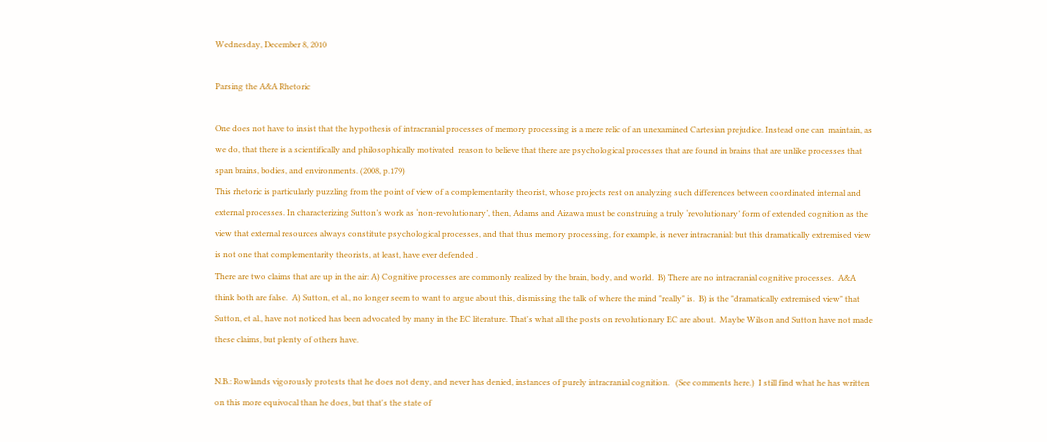Wednesday, December 8, 2010

Parsing the A&A Rhetoric

One does not have to insist that the hypothesis of intracranial processes of memory processing is a mere relic of an unexamined Cartesian prejudice. Instead one can  maintain, as we do, that there is a scientifically and philosophically motivated  reason to believe that there are psychological processes that are found in brains that are unlike processes that span brains, bodies, and environments. (2008, p.179)
This rhetoric is particularly puzzling from the point of view of a complementarity theorist, whose projects rest on analyzing such differences between coordinated internal and external processes. In characterizing Sutton’s work as ‘non-revolutionary’, then, Adams and Aizawa must be construing a truly ‘revolutionary’ form of extended cognition as the view that external resources always constitute psychological processes, and that thus memory processing, for example, is never intracranial: but this dramatically extremised view is not one that complementarity theorists, at least, have ever defended .
There are two claims that are up in the air: A) Cognitive processes are commonly realized by the brain, body, and world.  B) There are no intracranial cognitive processes.  A&A think both are false.  A) Sutton, et al., no longer seem to want to argue about this, dismissing the talk of where the mind "really" is.  B) is the "dramatically extremised view" that Sutton, et al., have not noticed has been advocated by many in the EC literature. That's what all the posts on revolutionary EC are about.  Maybe Wilson and Sutton have not made these claims, but plenty of others have.

N.B.: Rowlands vigorously protests that he does not deny, and never has denied, instances of purely intracranial cognition.   (See comments here.)  I still find what he has written on this more equivocal than he does, but that's the state of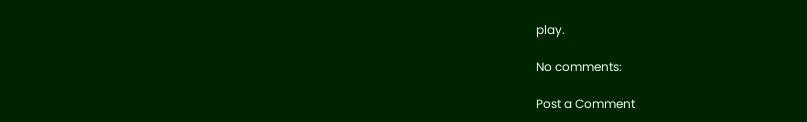play.

No comments:

Post a Comment